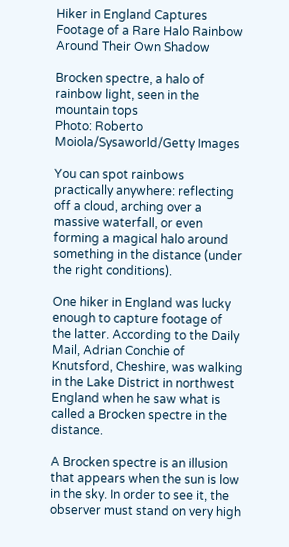Hiker in England Captures Footage of a Rare Halo Rainbow Around Their Own Shadow

Brocken spectre, a halo of rainbow light, seen in the mountain tops
Photo: Roberto Moiola/Sysaworld/Getty Images

You can spot rainbows practically anywhere: reflecting off a cloud, arching over a massive waterfall, or even forming a magical halo around something in the distance (under the right conditions).

One hiker in England was lucky enough to capture footage of the latter. According to the Daily Mail, Adrian Conchie of Knutsford, Cheshire, was walking in the Lake District in northwest England when he saw what is called a Brocken spectre in the distance.

A Brocken spectre is an illusion that appears when the sun is low in the sky. In order to see it, the observer must stand on very high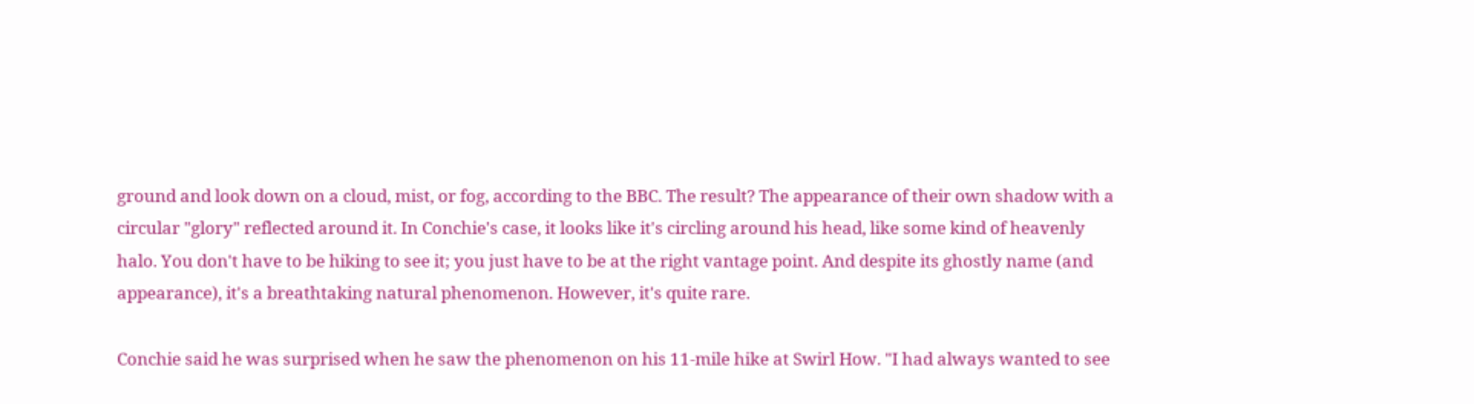ground and look down on a cloud, mist, or fog, according to the BBC. The result? The appearance of their own shadow with a circular "glory" reflected around it. In Conchie's case, it looks like it's circling around his head, like some kind of heavenly halo. You don't have to be hiking to see it; you just have to be at the right vantage point. And despite its ghostly name (and appearance), it's a breathtaking natural phenomenon. However, it's quite rare.

Conchie said he was surprised when he saw the phenomenon on his 11-mile hike at Swirl How. "I had always wanted to see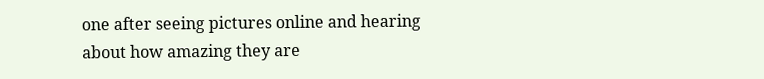one after seeing pictures online and hearing about how amazing they are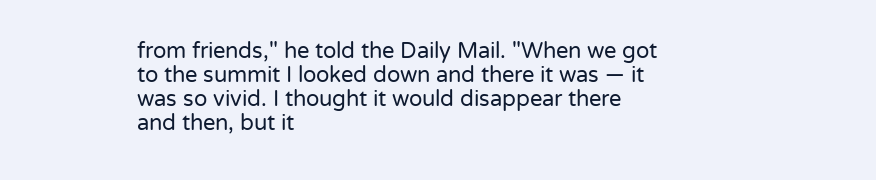from friends," he told the Daily Mail. "When we got to the summit I looked down and there it was — it was so vivid. I thought it would disappear there and then, but it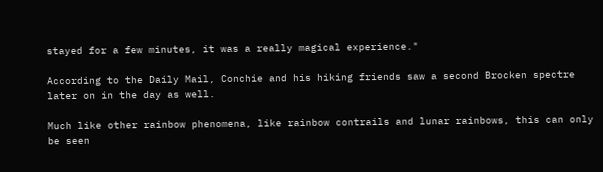stayed for a few minutes, it was a really magical experience."

According to the Daily Mail, Conchie and his hiking friends saw a second Brocken spectre later on in the day as well.

Much like other rainbow phenomena, like rainbow contrails and lunar rainbows, this can only be seen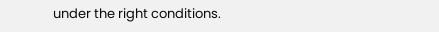under the right conditions.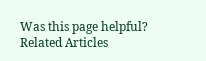Was this page helpful?
Related Articles